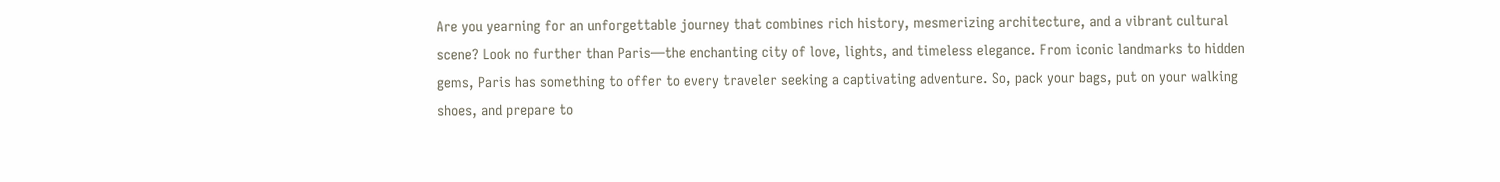Are you yearning for an unforgettable journey that combines rich history, mesmerizing architecture, and a vibrant cultural scene? Look no further than Paris—the enchanting city of love, lights, and timeless elegance. From iconic landmarks to hidden gems, Paris has something to offer to every traveler seeking a captivating adventure. So, pack your bags, put on your walking shoes, and prepare to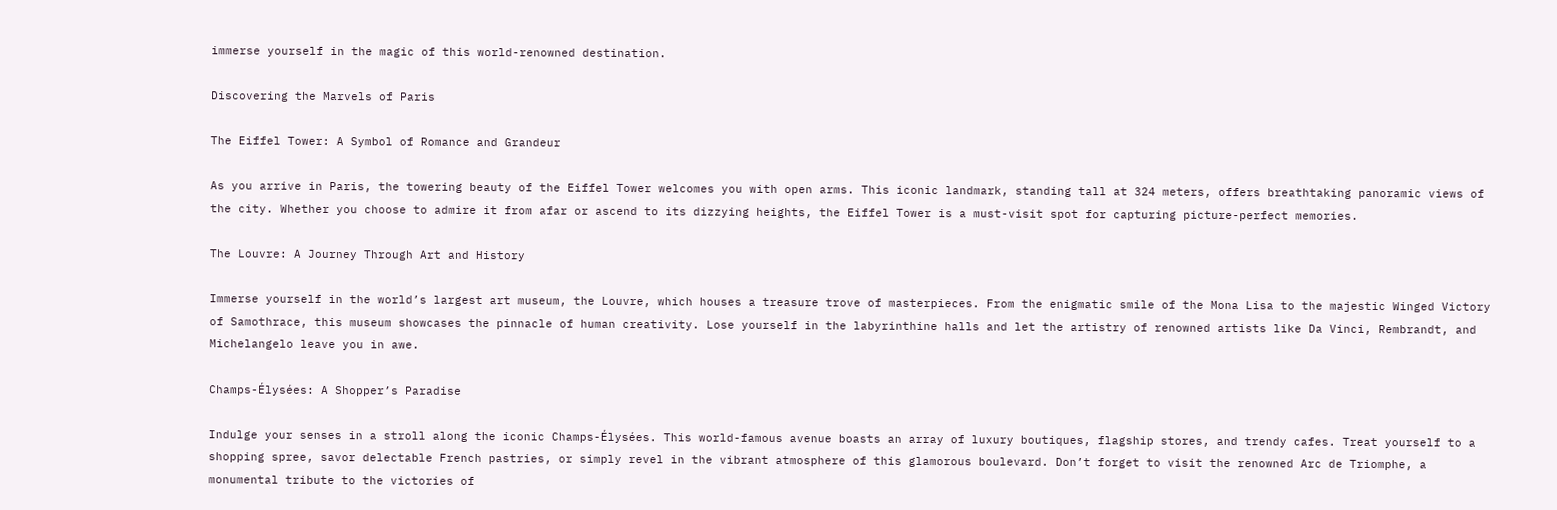immerse yourself in the magic of this world-renowned destination.

Discovering the Marvels of Paris

The Eiffel Tower: A Symbol of Romance and Grandeur

As you arrive in Paris, the towering beauty of the Eiffel Tower welcomes you with open arms. This iconic landmark, standing tall at 324 meters, offers breathtaking panoramic views of the city. Whether you choose to admire it from afar or ascend to its dizzying heights, the Eiffel Tower is a must-visit spot for capturing picture-perfect memories.

The Louvre: A Journey Through Art and History

Immerse yourself in the world’s largest art museum, the Louvre, which houses a treasure trove of masterpieces. From the enigmatic smile of the Mona Lisa to the majestic Winged Victory of Samothrace, this museum showcases the pinnacle of human creativity. Lose yourself in the labyrinthine halls and let the artistry of renowned artists like Da Vinci, Rembrandt, and Michelangelo leave you in awe.

Champs-Élysées: A Shopper’s Paradise

Indulge your senses in a stroll along the iconic Champs-Élysées. This world-famous avenue boasts an array of luxury boutiques, flagship stores, and trendy cafes. Treat yourself to a shopping spree, savor delectable French pastries, or simply revel in the vibrant atmosphere of this glamorous boulevard. Don’t forget to visit the renowned Arc de Triomphe, a monumental tribute to the victories of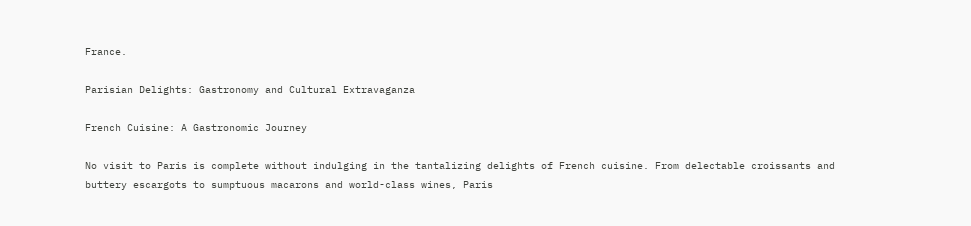France.

Parisian Delights: Gastronomy and Cultural Extravaganza

French Cuisine: A Gastronomic Journey

No visit to Paris is complete without indulging in the tantalizing delights of French cuisine. From delectable croissants and buttery escargots to sumptuous macarons and world-class wines, Paris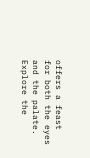offers a feast for both the eyes and the palate. Explore the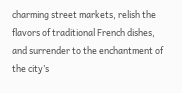charming street markets, relish the flavors of traditional French dishes, and surrender to the enchantment of the city’s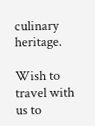culinary heritage.

Wish to travel with us to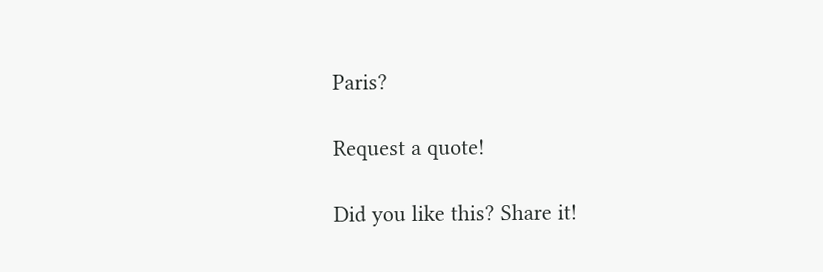Paris?

Request a quote!

Did you like this? Share it!